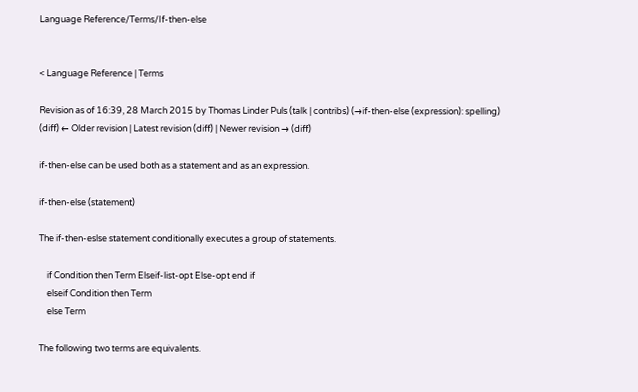Language Reference/Terms/If-then-else


< Language Reference | Terms

Revision as of 16:39, 28 March 2015 by Thomas Linder Puls (talk | contribs) (→if-then-else (expression): spelling)
(diff) ← Older revision | Latest revision (diff) | Newer revision → (diff)

if-then-else can be used both as a statement and as an expression.

if-then-else (statement)

The if-then-eslse statement conditionally executes a group of statements.

    if Condition then Term Elseif-list-opt Else-opt end if
    elseif Condition then Term
    else Term

The following two terms are equivalents.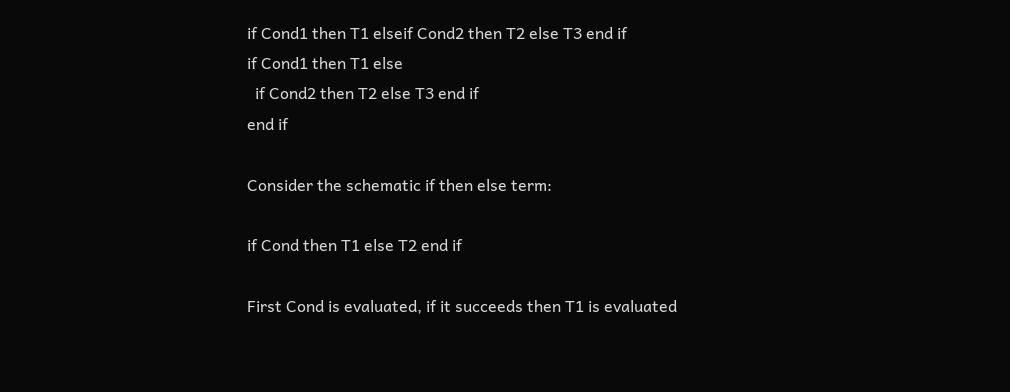if Cond1 then T1 elseif Cond2 then T2 else T3 end if
if Cond1 then T1 else
  if Cond2 then T2 else T3 end if
end if

Consider the schematic if then else term:

if Cond then T1 else T2 end if

First Cond is evaluated, if it succeeds then T1 is evaluated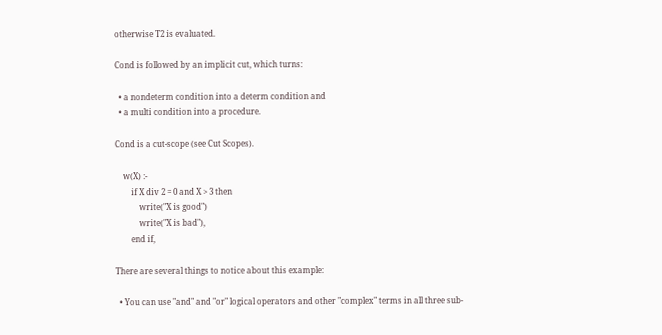otherwise T2 is evaluated.

Cond is followed by an implicit cut, which turns:

  • a nondeterm condition into a determ condition and
  • a multi condition into a procedure.

Cond is a cut-scope (see Cut Scopes).

    w(X) :-
        if X div 2 = 0 and X > 3 then
            write("X is good")
            write("X is bad"),
        end if,

There are several things to notice about this example:

  • You can use "and" and "or" logical operators and other "complex" terms in all three sub-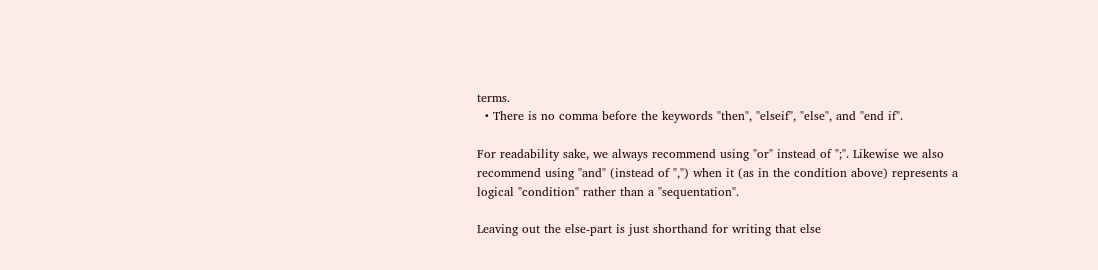terms.
  • There is no comma before the keywords "then", "elseif", "else", and "end if".

For readability sake, we always recommend using "or" instead of ";". Likewise we also recommend using "and" (instead of ",") when it (as in the condition above) represents a logical "condition" rather than a "sequentation".

Leaving out the else-part is just shorthand for writing that else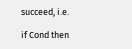succeed, i.e.

if Cond then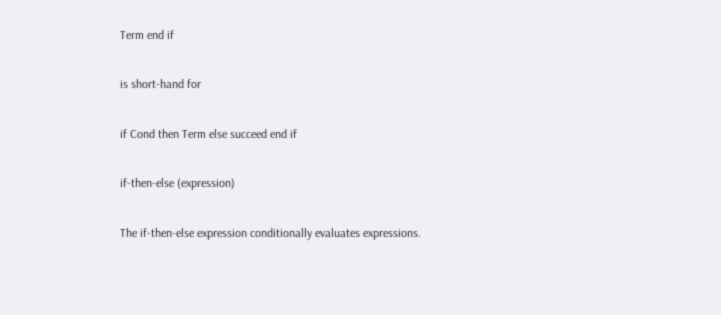Term end if

is short-hand for

if Cond then Term else succeed end if

if-then-else (expression)

The if-then-else expression conditionally evaluates expressions.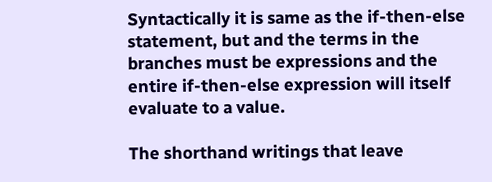Syntactically it is same as the if-then-else statement, but and the terms in the branches must be expressions and the entire if-then-else expression will itself evaluate to a value.

The shorthand writings that leave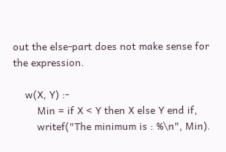out the else-part does not make sense for the expression.

    w(X, Y) :-
        Min = if X < Y then X else Y end if,
        writef("The minimum is : %\n", Min).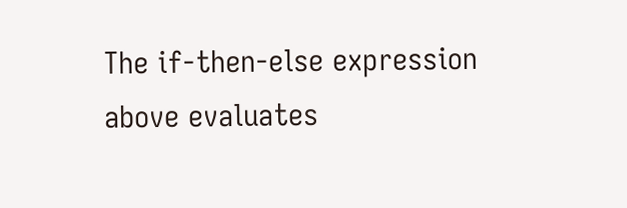The if-then-else expression above evaluates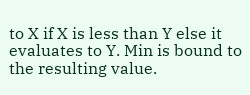to X if X is less than Y else it evaluates to Y. Min is bound to the resulting value.